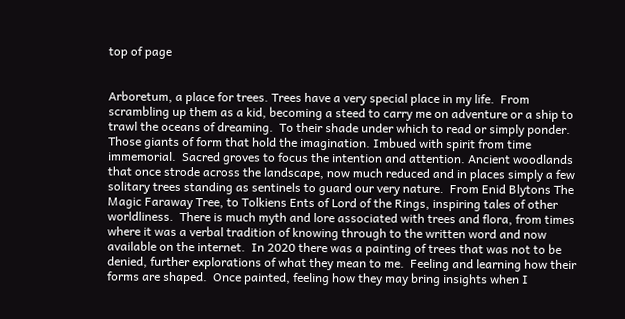top of page


Arboretum, a place for trees. Trees have a very special place in my life.  From scrambling up them as a kid, becoming a steed to carry me on adventure or a ship to trawl the oceans of dreaming.  To their shade under which to read or simply ponder.  Those giants of form that hold the imagination. Imbued with spirit from time immemorial.  Sacred groves to focus the intention and attention. Ancient woodlands that once strode across the landscape, now much reduced and in places simply a few solitary trees standing as sentinels to guard our very nature.  From Enid Blytons The Magic Faraway Tree, to Tolkiens Ents of Lord of the Rings, inspiring tales of other worldliness.  There is much myth and lore associated with trees and flora, from times where it was a verbal tradition of knowing through to the written word and now available on the internet.  In 2020 there was a painting of trees that was not to be denied, further explorations of what they mean to me.  Feeling and learning how their forms are shaped.  Once painted, feeling how they may bring insights when I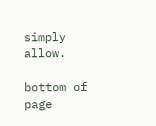simply allow.

bottom of page